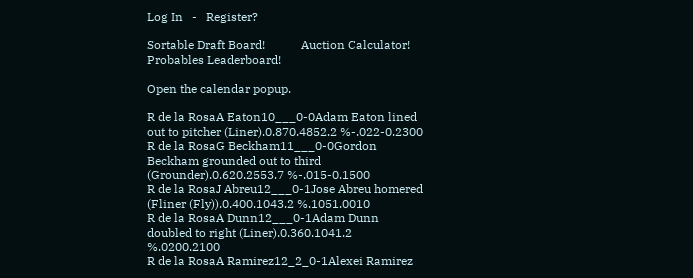Log In   -   Register?

Sortable Draft Board!            Auction Calculator!            Probables Leaderboard!

Open the calendar popup.

R de la RosaA Eaton10___0-0Adam Eaton lined out to pitcher (Liner).0.870.4852.2 %-.022-0.2300
R de la RosaG Beckham11___0-0Gordon Beckham grounded out to third (Grounder).0.620.2553.7 %-.015-0.1500
R de la RosaJ Abreu12___0-1Jose Abreu homered (Fliner (Fly)).0.400.1043.2 %.1051.0010
R de la RosaA Dunn12___0-1Adam Dunn doubled to right (Liner).0.360.1041.2 %.0200.2100
R de la RosaA Ramirez12_2_0-1Alexei Ramirez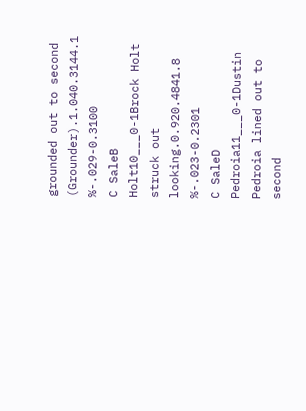grounded out to second (Grounder).1.040.3144.1 %-.029-0.3100
C SaleB Holt10___0-1Brock Holt struck out looking.0.920.4841.8 %-.023-0.2301
C SaleD Pedroia11___0-1Dustin Pedroia lined out to second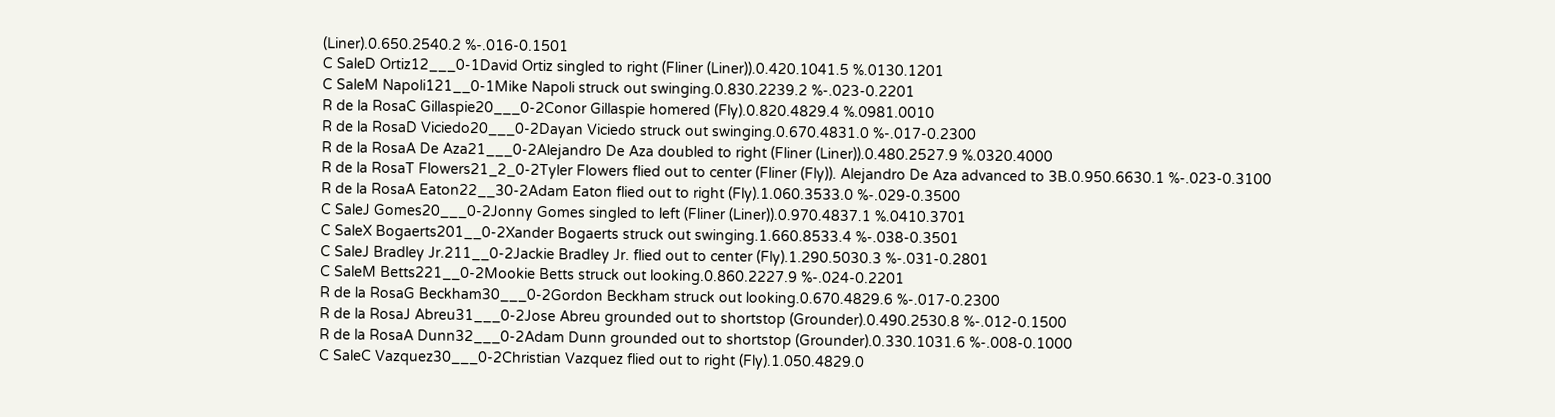(Liner).0.650.2540.2 %-.016-0.1501
C SaleD Ortiz12___0-1David Ortiz singled to right (Fliner (Liner)).0.420.1041.5 %.0130.1201
C SaleM Napoli121__0-1Mike Napoli struck out swinging.0.830.2239.2 %-.023-0.2201
R de la RosaC Gillaspie20___0-2Conor Gillaspie homered (Fly).0.820.4829.4 %.0981.0010
R de la RosaD Viciedo20___0-2Dayan Viciedo struck out swinging.0.670.4831.0 %-.017-0.2300
R de la RosaA De Aza21___0-2Alejandro De Aza doubled to right (Fliner (Liner)).0.480.2527.9 %.0320.4000
R de la RosaT Flowers21_2_0-2Tyler Flowers flied out to center (Fliner (Fly)). Alejandro De Aza advanced to 3B.0.950.6630.1 %-.023-0.3100
R de la RosaA Eaton22__30-2Adam Eaton flied out to right (Fly).1.060.3533.0 %-.029-0.3500
C SaleJ Gomes20___0-2Jonny Gomes singled to left (Fliner (Liner)).0.970.4837.1 %.0410.3701
C SaleX Bogaerts201__0-2Xander Bogaerts struck out swinging.1.660.8533.4 %-.038-0.3501
C SaleJ Bradley Jr.211__0-2Jackie Bradley Jr. flied out to center (Fly).1.290.5030.3 %-.031-0.2801
C SaleM Betts221__0-2Mookie Betts struck out looking.0.860.2227.9 %-.024-0.2201
R de la RosaG Beckham30___0-2Gordon Beckham struck out looking.0.670.4829.6 %-.017-0.2300
R de la RosaJ Abreu31___0-2Jose Abreu grounded out to shortstop (Grounder).0.490.2530.8 %-.012-0.1500
R de la RosaA Dunn32___0-2Adam Dunn grounded out to shortstop (Grounder).0.330.1031.6 %-.008-0.1000
C SaleC Vazquez30___0-2Christian Vazquez flied out to right (Fly).1.050.4829.0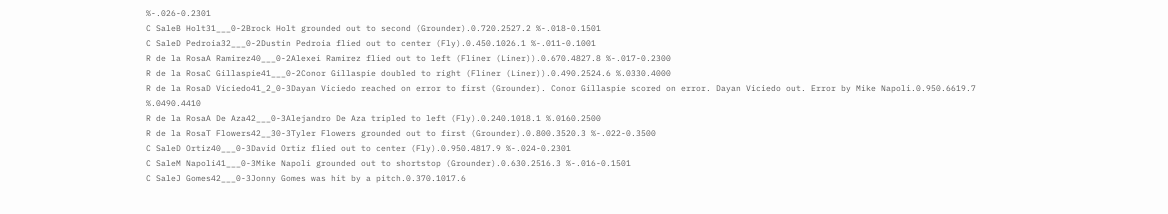%-.026-0.2301
C SaleB Holt31___0-2Brock Holt grounded out to second (Grounder).0.720.2527.2 %-.018-0.1501
C SaleD Pedroia32___0-2Dustin Pedroia flied out to center (Fly).0.450.1026.1 %-.011-0.1001
R de la RosaA Ramirez40___0-2Alexei Ramirez flied out to left (Fliner (Liner)).0.670.4827.8 %-.017-0.2300
R de la RosaC Gillaspie41___0-2Conor Gillaspie doubled to right (Fliner (Liner)).0.490.2524.6 %.0330.4000
R de la RosaD Viciedo41_2_0-3Dayan Viciedo reached on error to first (Grounder). Conor Gillaspie scored on error. Dayan Viciedo out. Error by Mike Napoli.0.950.6619.7 %.0490.4410
R de la RosaA De Aza42___0-3Alejandro De Aza tripled to left (Fly).0.240.1018.1 %.0160.2500
R de la RosaT Flowers42__30-3Tyler Flowers grounded out to first (Grounder).0.800.3520.3 %-.022-0.3500
C SaleD Ortiz40___0-3David Ortiz flied out to center (Fly).0.950.4817.9 %-.024-0.2301
C SaleM Napoli41___0-3Mike Napoli grounded out to shortstop (Grounder).0.630.2516.3 %-.016-0.1501
C SaleJ Gomes42___0-3Jonny Gomes was hit by a pitch.0.370.1017.6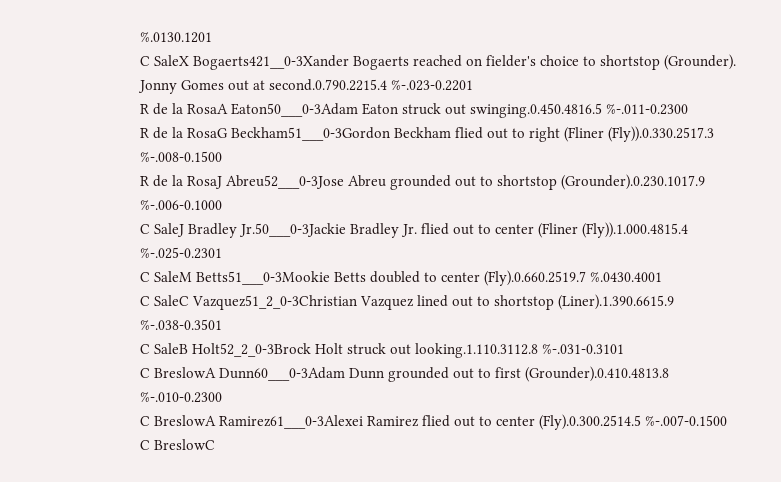%.0130.1201
C SaleX Bogaerts421__0-3Xander Bogaerts reached on fielder's choice to shortstop (Grounder). Jonny Gomes out at second.0.790.2215.4 %-.023-0.2201
R de la RosaA Eaton50___0-3Adam Eaton struck out swinging.0.450.4816.5 %-.011-0.2300
R de la RosaG Beckham51___0-3Gordon Beckham flied out to right (Fliner (Fly)).0.330.2517.3 %-.008-0.1500
R de la RosaJ Abreu52___0-3Jose Abreu grounded out to shortstop (Grounder).0.230.1017.9 %-.006-0.1000
C SaleJ Bradley Jr.50___0-3Jackie Bradley Jr. flied out to center (Fliner (Fly)).1.000.4815.4 %-.025-0.2301
C SaleM Betts51___0-3Mookie Betts doubled to center (Fly).0.660.2519.7 %.0430.4001
C SaleC Vazquez51_2_0-3Christian Vazquez lined out to shortstop (Liner).1.390.6615.9 %-.038-0.3501
C SaleB Holt52_2_0-3Brock Holt struck out looking.1.110.3112.8 %-.031-0.3101
C BreslowA Dunn60___0-3Adam Dunn grounded out to first (Grounder).0.410.4813.8 %-.010-0.2300
C BreslowA Ramirez61___0-3Alexei Ramirez flied out to center (Fly).0.300.2514.5 %-.007-0.1500
C BreslowC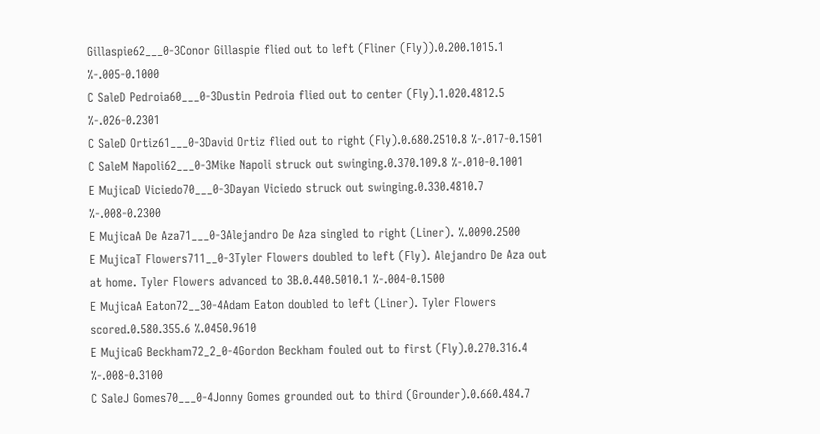Gillaspie62___0-3Conor Gillaspie flied out to left (Fliner (Fly)).0.200.1015.1 %-.005-0.1000
C SaleD Pedroia60___0-3Dustin Pedroia flied out to center (Fly).1.020.4812.5 %-.026-0.2301
C SaleD Ortiz61___0-3David Ortiz flied out to right (Fly).0.680.2510.8 %-.017-0.1501
C SaleM Napoli62___0-3Mike Napoli struck out swinging.0.370.109.8 %-.010-0.1001
E MujicaD Viciedo70___0-3Dayan Viciedo struck out swinging.0.330.4810.7 %-.008-0.2300
E MujicaA De Aza71___0-3Alejandro De Aza singled to right (Liner). %.0090.2500
E MujicaT Flowers711__0-3Tyler Flowers doubled to left (Fly). Alejandro De Aza out at home. Tyler Flowers advanced to 3B.0.440.5010.1 %-.004-0.1500
E MujicaA Eaton72__30-4Adam Eaton doubled to left (Liner). Tyler Flowers scored.0.580.355.6 %.0450.9610
E MujicaG Beckham72_2_0-4Gordon Beckham fouled out to first (Fly).0.270.316.4 %-.008-0.3100
C SaleJ Gomes70___0-4Jonny Gomes grounded out to third (Grounder).0.660.484.7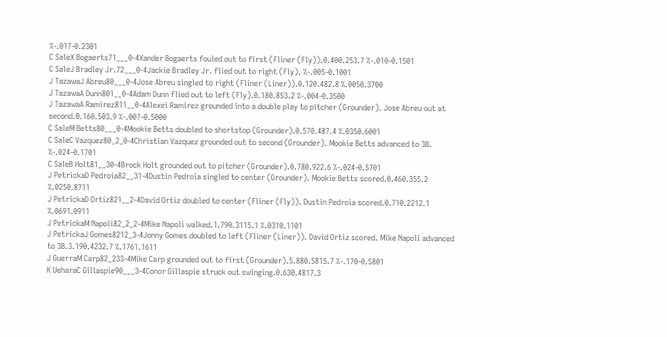%-.017-0.2301
C SaleX Bogaerts71___0-4Xander Bogaerts fouled out to first (Fliner (Fly)).0.400.253.7 %-.010-0.1501
C SaleJ Bradley Jr.72___0-4Jackie Bradley Jr. flied out to right (Fly). %-.005-0.1001
J TazawaJ Abreu80___0-4Jose Abreu singled to right (Fliner (Liner)).0.120.482.8 %.0050.3700
J TazawaA Dunn801__0-4Adam Dunn flied out to left (Fly).0.180.853.2 %-.004-0.3500
J TazawaA Ramirez811__0-4Alexei Ramirez grounded into a double play to pitcher (Grounder). Jose Abreu out at second.0.160.503.9 %-.007-0.5000
C SaleM Betts80___0-4Mookie Betts doubled to shortstop (Grounder).0.570.487.4 %.0350.6001
C SaleC Vazquez80_2_0-4Christian Vazquez grounded out to second (Grounder). Mookie Betts advanced to 3B. %-.024-0.1701
C SaleB Holt81__30-4Brock Holt grounded out to pitcher (Grounder).0.780.922.6 %-.024-0.5701
J PetrickaD Pedroia82__31-4Dustin Pedroia singled to center (Grounder). Mookie Betts scored.0.460.355.2 %.0250.8711
J PetrickaD Ortiz821__2-4David Ortiz doubled to center (Fliner (Fly)). Dustin Pedroia scored.0.710.2212.1 %.0691.0911
J PetrickaM Napoli82_2_2-4Mike Napoli walked.1.790.3115.1 %.0310.1101
J PetrickaJ Gomes8212_3-4Jonny Gomes doubled to left (Fliner (Liner)). David Ortiz scored. Mike Napoli advanced to 3B.3.190.4232.7 %.1761.1611
J GuerraM Carp82_233-4Mike Carp grounded out to first (Grounder).5.880.5815.7 %-.170-0.5801
K UeharaC Gillaspie90___3-4Conor Gillaspie struck out swinging.0.630.4817.3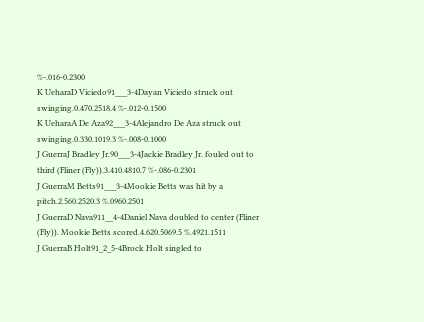%-.016-0.2300
K UeharaD Viciedo91___3-4Dayan Viciedo struck out swinging.0.470.2518.4 %-.012-0.1500
K UeharaA De Aza92___3-4Alejandro De Aza struck out swinging.0.330.1019.3 %-.008-0.1000
J GuerraJ Bradley Jr.90___3-4Jackie Bradley Jr. fouled out to third (Fliner (Fly)).3.410.4810.7 %-.086-0.2301
J GuerraM Betts91___3-4Mookie Betts was hit by a pitch.2.560.2520.3 %.0960.2501
J GuerraD Nava911__4-4Daniel Nava doubled to center (Fliner (Fly)). Mookie Betts scored.4.620.5069.5 %.4921.1511
J GuerraB Holt91_2_5-4Brock Holt singled to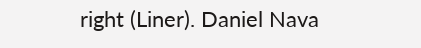right (Liner). Daniel Nava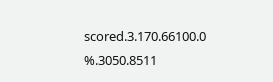scored.3.170.66100.0 %.3050.8511